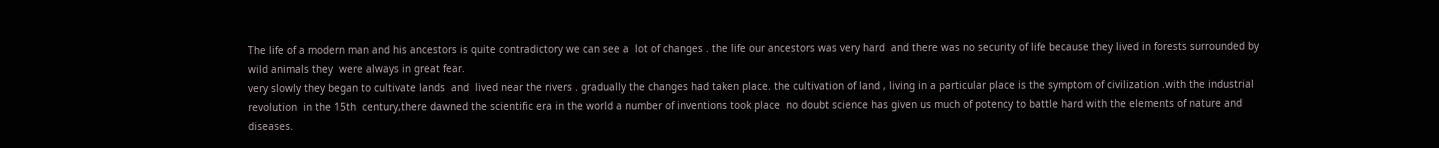The life of a modern man and his ancestors is quite contradictory we can see a  lot of changes . the life our ancestors was very hard  and there was no security of life because they lived in forests surrounded by wild animals they  were always in great fear.
very slowly they began to cultivate lands  and  lived near the rivers . gradually the changes had taken place. the cultivation of land , living in a particular place is the symptom of civilization .with the industrial revolution  in the 15th  century,there dawned the scientific era in the world a number of inventions took place  no doubt science has given us much of potency to battle hard with the elements of nature and diseases.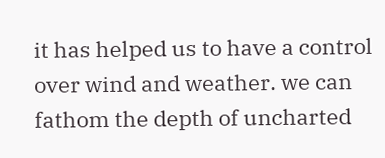it has helped us to have a control over wind and weather. we can fathom the depth of uncharted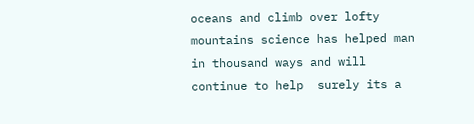oceans and climb over lofty mountains science has helped man in thousand ways and will continue to help  surely its a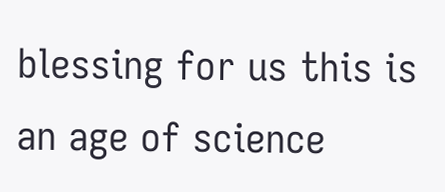blessing for us this is an age of science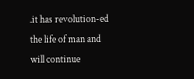.it has revolution-ed the life of man and will continue